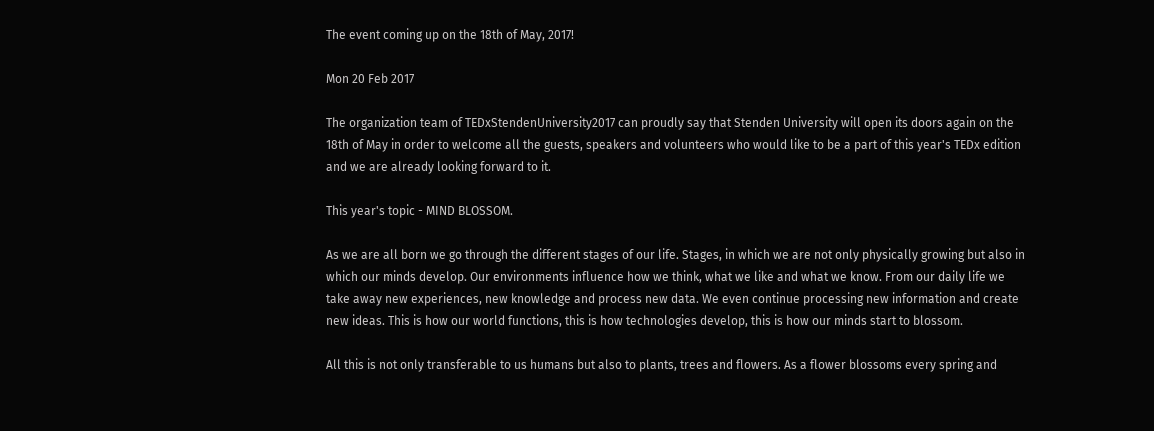The event coming up on the 18th of May, 2017!

Mon 20 Feb 2017

The organization team of TEDxStendenUniversity2017 can proudly say that Stenden University will open its doors again on the 18th of May in order to welcome all the guests, speakers and volunteers who would like to be a part of this year's TEDx edition and we are already looking forward to it.

This year's topic - MIND BLOSSOM.

As we are all born we go through the different stages of our life. Stages, in which we are not only physically growing but also in which our minds develop. Our environments influence how we think, what we like and what we know. From our daily life we take away new experiences, new knowledge and process new data. We even continue processing new information and create new ideas. This is how our world functions, this is how technologies develop, this is how our minds start to blossom.

All this is not only transferable to us humans but also to plants, trees and flowers. As a flower blossoms every spring and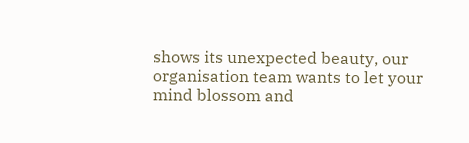shows its unexpected beauty, our organisation team wants to let your mind blossom and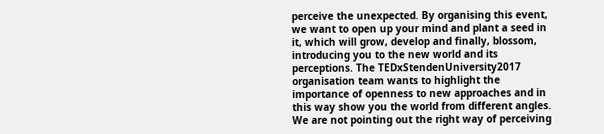perceive the unexpected. By organising this event, we want to open up your mind and plant a seed in it, which will grow, develop and finally, blossom, introducing you to the new world and its perceptions. The TEDxStendenUniversity2017 organisation team wants to highlight the importance of openness to new approaches and in this way show you the world from different angles. We are not pointing out the right way of perceiving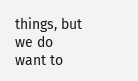things, but we do want to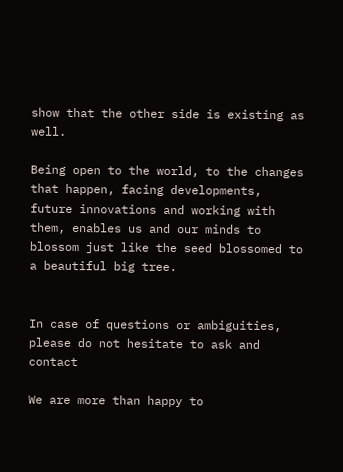show that the other side is existing as well.

Being open to the world, to the changes that happen, facing developments, future innovations and working with them, enables us and our minds to blossom just like the seed blossomed to a beautiful big tree.


In case of questions or ambiguities, please do not hesitate to ask and contact

We are more than happy to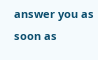answer you as soon as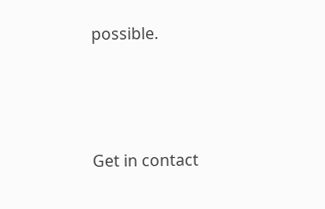possible.





Get in contact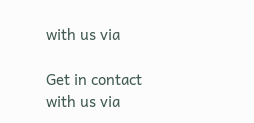with us via

Get in contact with us via